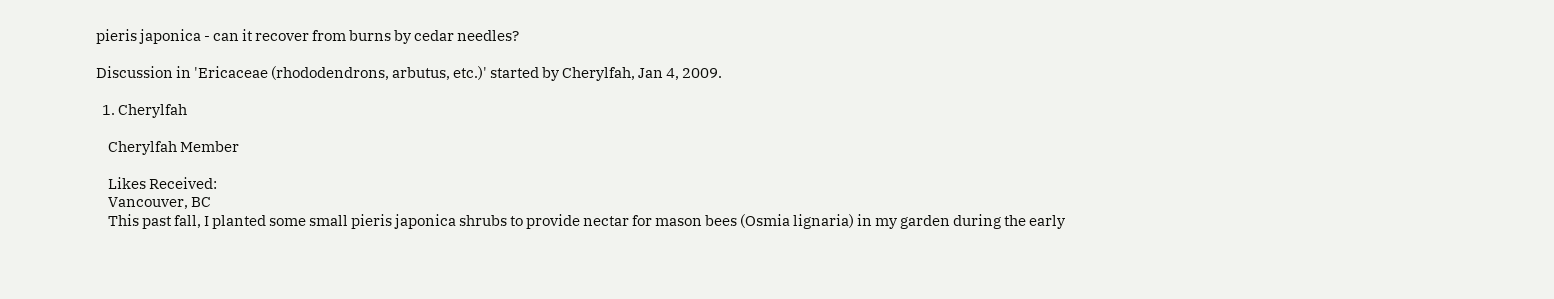pieris japonica - can it recover from burns by cedar needles?

Discussion in 'Ericaceae (rhododendrons, arbutus, etc.)' started by Cherylfah, Jan 4, 2009.

  1. Cherylfah

    Cherylfah Member

    Likes Received:
    Vancouver, BC
    This past fall, I planted some small pieris japonica shrubs to provide nectar for mason bees (Osmia lignaria) in my garden during the early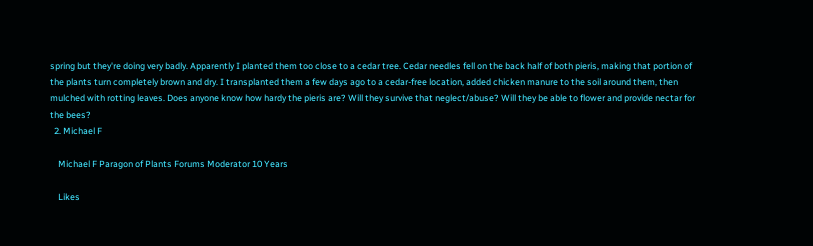spring but they're doing very badly. Apparently I planted them too close to a cedar tree. Cedar needles fell on the back half of both pieris, making that portion of the plants turn completely brown and dry. I transplanted them a few days ago to a cedar-free location, added chicken manure to the soil around them, then mulched with rotting leaves. Does anyone know how hardy the pieris are? Will they survive that neglect/abuse? Will they be able to flower and provide nectar for the bees?
  2. Michael F

    Michael F Paragon of Plants Forums Moderator 10 Years

    Likes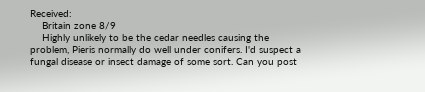Received:
    Britain zone 8/9
    Highly unlikely to be the cedar needles causing the problem, Pieris normally do well under conifers. I'd suspect a fungal disease or insect damage of some sort. Can you post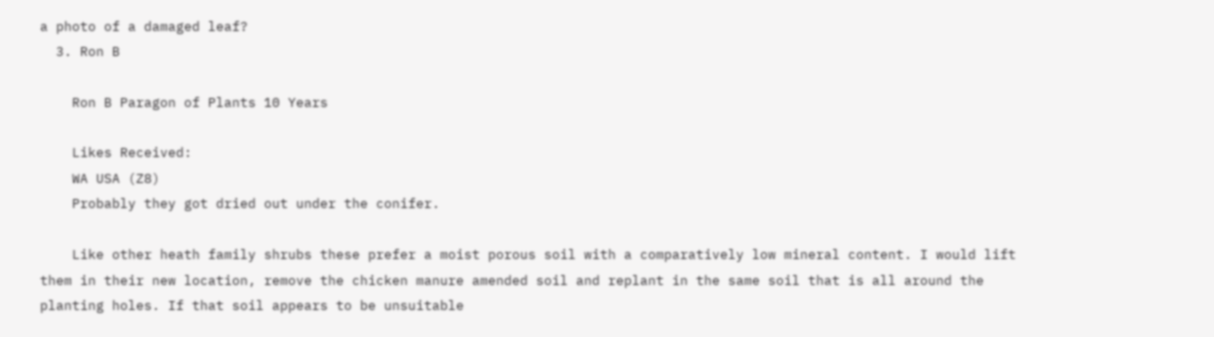a photo of a damaged leaf?
  3. Ron B

    Ron B Paragon of Plants 10 Years

    Likes Received:
    WA USA (Z8)
    Probably they got dried out under the conifer.

    Like other heath family shrubs these prefer a moist porous soil with a comparatively low mineral content. I would lift them in their new location, remove the chicken manure amended soil and replant in the same soil that is all around the planting holes. If that soil appears to be unsuitable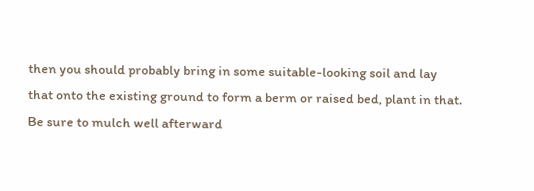then you should probably bring in some suitable-looking soil and lay that onto the existing ground to form a berm or raised bed, plant in that. Be sure to mulch well afterward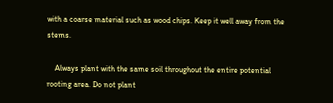with a coarse material such as wood chips. Keep it well away from the stems.

    Always plant with the same soil throughout the entire potential rooting area. Do not plant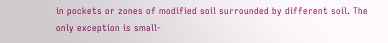in pockets or zones of modified soil surrounded by different soil. The only exception is small-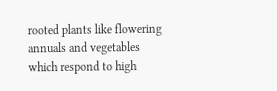rooted plants like flowering annuals and vegetables which respond to high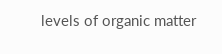levels of organic matter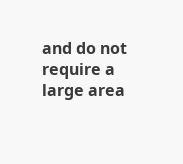and do not require a large area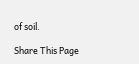of soil.

Share This Page